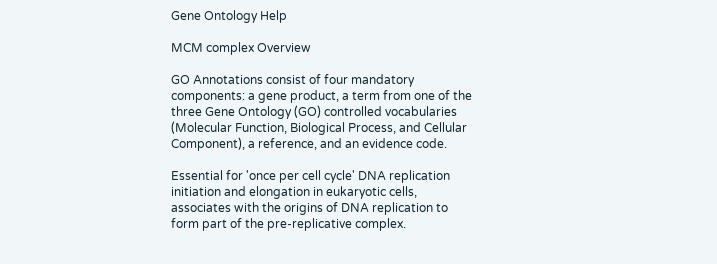Gene Ontology Help

MCM complex Overview

GO Annotations consist of four mandatory components: a gene product, a term from one of the three Gene Ontology (GO) controlled vocabularies (Molecular Function, Biological Process, and Cellular Component), a reference, and an evidence code.

Essential for 'once per cell cycle' DNA replication initiation and elongation in eukaryotic cells, associates with the origins of DNA replication to form part of the pre-replicative complex.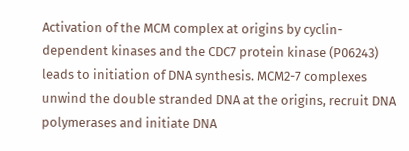Activation of the MCM complex at origins by cyclin-dependent kinases and the CDC7 protein kinase (P06243) leads to initiation of DNA synthesis. MCM2-7 complexes unwind the double stranded DNA at the origins, recruit DNA polymerases and initiate DNA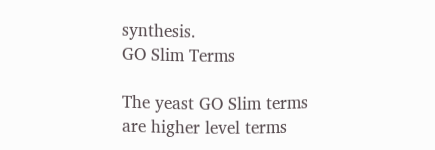synthesis.
GO Slim Terms

The yeast GO Slim terms are higher level terms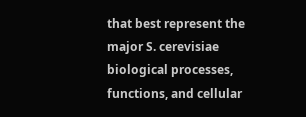that best represent the major S. cerevisiae biological processes, functions, and cellular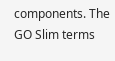components. The GO Slim terms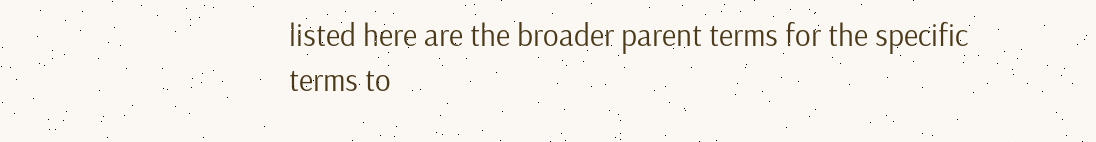listed here are the broader parent terms for the specific terms to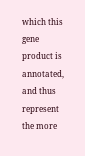which this gene product is annotated, and thus represent the more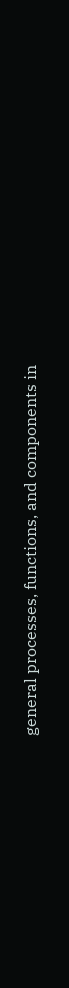general processes, functions, and components in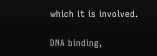which it is involved.

DNA binding,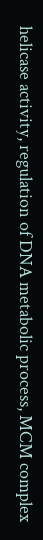helicase activity, regulation of DNA metabolic process, MCM complex